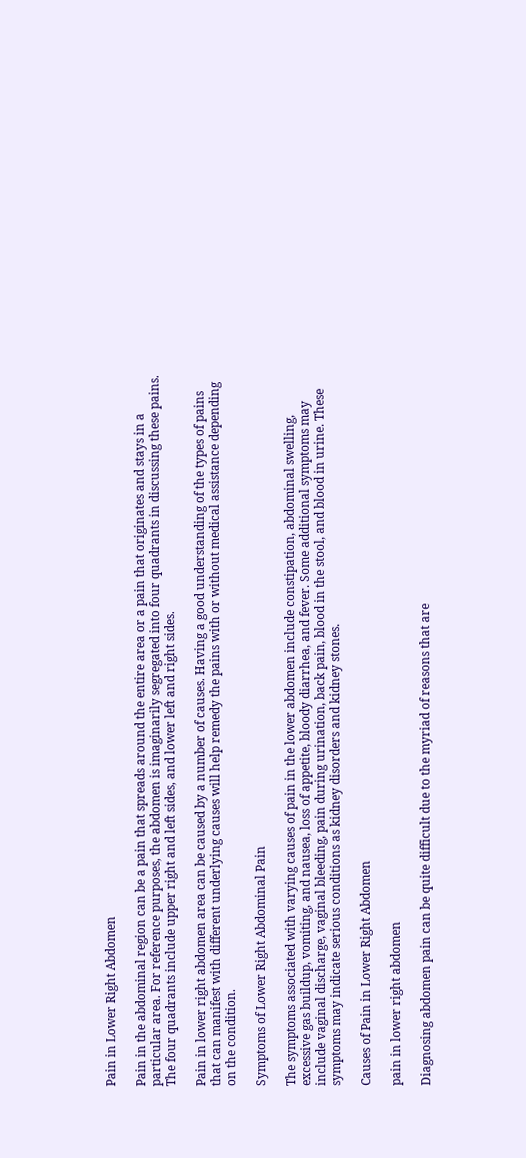Pain in Lower Right Abdomen

Pain in the abdominal region can be a pain that spreads around the entire area or a pain that originates and stays in a particular area. For reference purposes, the abdomen is imaginarily segregated into four quadrants in discussing these pains. The four quadrants include upper right and left sides, and lower left and right sides.

Pain in lower right abdomen area can be caused by a number of causes. Having a good understanding of the types of pains that can manifest with different underlying causes will help remedy the pains with or without medical assistance depending on the condition.

Symptoms of Lower Right Abdominal Pain

The symptoms associated with varying causes of pain in the lower abdomen include constipation, abdominal swelling, excessive gas buildup, vomiting, and nausea, loss of appetite, bloody diarrhea, and fever. Some additional symptoms may include vaginal discharge, vaginal bleeding, pain during urination, back pain, blood in the stool, and blood in urine. These symptoms may indicate serious conditions as kidney disorders and kidney stones.

Causes of Pain in Lower Right Abdomen

pain in lower right abdomen

Diagnosing abdomen pain can be quite difficult due to the myriad of reasons that are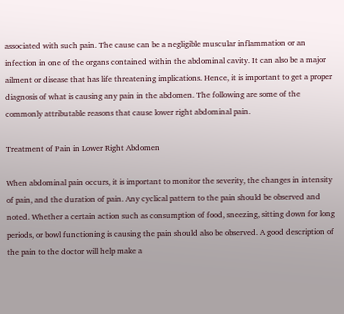associated with such pain. The cause can be a negligible muscular inflammation or an infection in one of the organs contained within the abdominal cavity. It can also be a major ailment or disease that has life threatening implications. Hence, it is important to get a proper diagnosis of what is causing any pain in the abdomen. The following are some of the commonly attributable reasons that cause lower right abdominal pain.

Treatment of Pain in Lower Right Abdomen

When abdominal pain occurs, it is important to monitor the severity, the changes in intensity of pain, and the duration of pain. Any cyclical pattern to the pain should be observed and noted. Whether a certain action such as consumption of food, sneezing, sitting down for long periods, or bowl functioning is causing the pain should also be observed. A good description of the pain to the doctor will help make a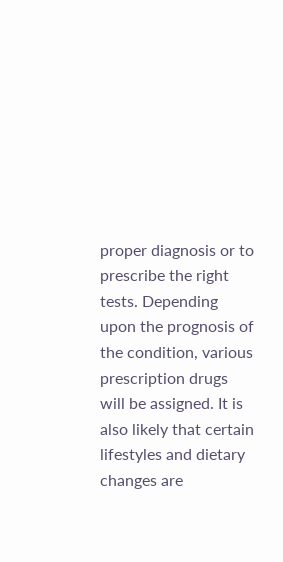proper diagnosis or to prescribe the right tests. Depending upon the prognosis of the condition, various prescription drugs will be assigned. It is also likely that certain lifestyles and dietary changes are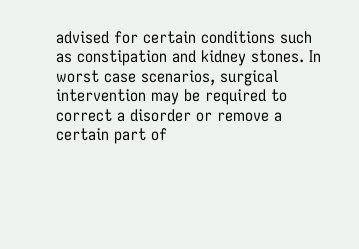advised for certain conditions such as constipation and kidney stones. In worst case scenarios, surgical intervention may be required to correct a disorder or remove a certain part of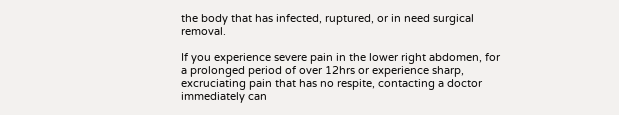the body that has infected, ruptured, or in need surgical removal.

If you experience severe pain in the lower right abdomen, for a prolonged period of over 12hrs or experience sharp, excruciating pain that has no respite, contacting a doctor immediately can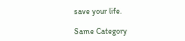save your life.

Same Category